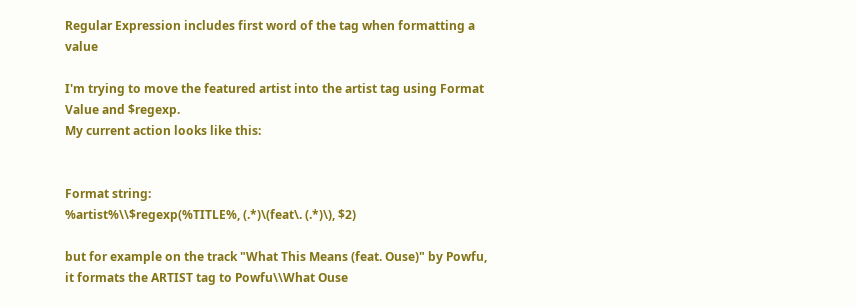Regular Expression includes first word of the tag when formatting a value

I'm trying to move the featured artist into the artist tag using Format Value and $regexp.
My current action looks like this:


Format string:
%artist%\\$regexp(%TITLE%, (.*)\(feat\. (.*)\), $2)

but for example on the track "What This Means (feat. Ouse)" by Powfu, it formats the ARTIST tag to Powfu\\What Ouse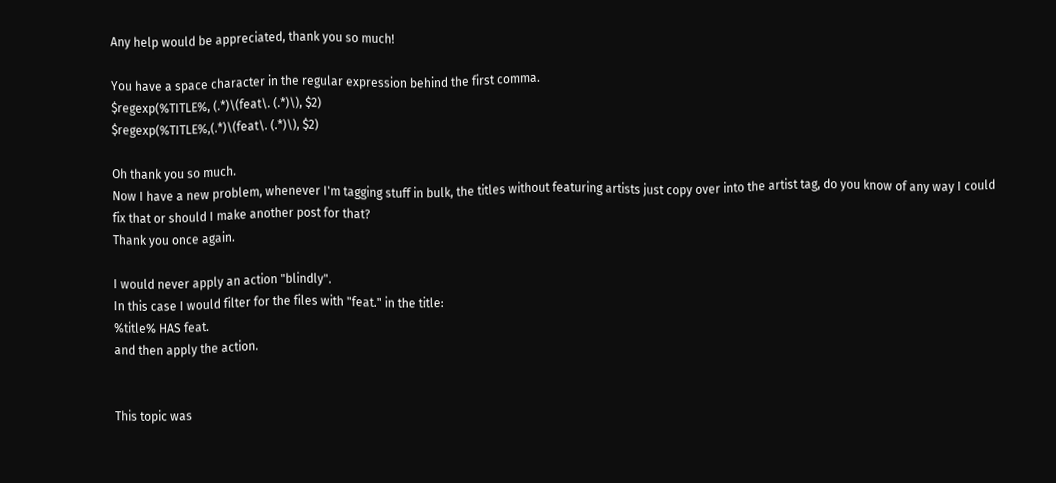Any help would be appreciated, thank you so much!

You have a space character in the regular expression behind the first comma.
$regexp(%TITLE%, (.*)\(feat\. (.*)\), $2)
$regexp(%TITLE%,(.*)\(feat\. (.*)\), $2)

Oh thank you so much.
Now I have a new problem, whenever I'm tagging stuff in bulk, the titles without featuring artists just copy over into the artist tag, do you know of any way I could fix that or should I make another post for that?
Thank you once again.

I would never apply an action "blindly".
In this case I would filter for the files with "feat." in the title:
%title% HAS feat.
and then apply the action.


This topic was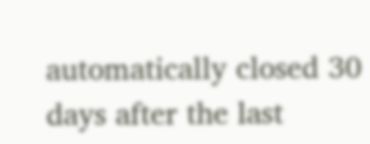automatically closed 30 days after the last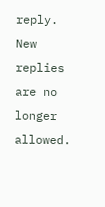reply. New replies are no longer allowed.